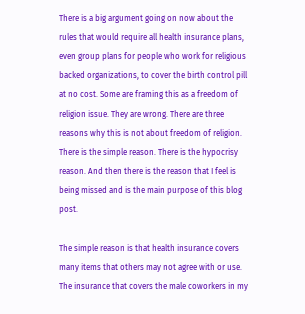There is a big argument going on now about the rules that would require all health insurance plans, even group plans for people who work for religious backed organizations, to cover the birth control pill at no cost. Some are framing this as a freedom of religion issue. They are wrong. There are three reasons why this is not about freedom of religion. There is the simple reason. There is the hypocrisy reason. And then there is the reason that I feel is being missed and is the main purpose of this blog post.

The simple reason is that health insurance covers many items that others may not agree with or use. The insurance that covers the male coworkers in my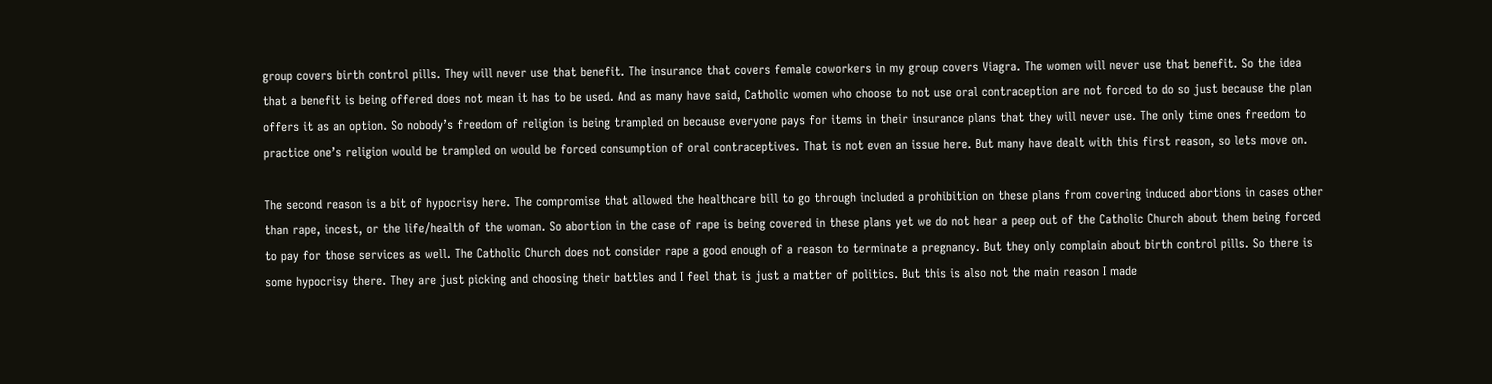group covers birth control pills. They will never use that benefit. The insurance that covers female coworkers in my group covers Viagra. The women will never use that benefit. So the idea that a benefit is being offered does not mean it has to be used. And as many have said, Catholic women who choose to not use oral contraception are not forced to do so just because the plan offers it as an option. So nobody’s freedom of religion is being trampled on because everyone pays for items in their insurance plans that they will never use. The only time ones freedom to practice one’s religion would be trampled on would be forced consumption of oral contraceptives. That is not even an issue here. But many have dealt with this first reason, so lets move on.

The second reason is a bit of hypocrisy here. The compromise that allowed the healthcare bill to go through included a prohibition on these plans from covering induced abortions in cases other than rape, incest, or the life/health of the woman. So abortion in the case of rape is being covered in these plans yet we do not hear a peep out of the Catholic Church about them being forced to pay for those services as well. The Catholic Church does not consider rape a good enough of a reason to terminate a pregnancy. But they only complain about birth control pills. So there is some hypocrisy there. They are just picking and choosing their battles and I feel that is just a matter of politics. But this is also not the main reason I made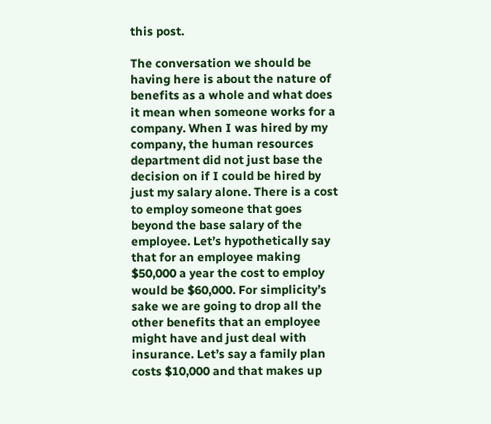this post.

The conversation we should be having here is about the nature of benefits as a whole and what does it mean when someone works for a company. When I was hired by my company, the human resources department did not just base the decision on if I could be hired by just my salary alone. There is a cost to employ someone that goes beyond the base salary of the employee. Let’s hypothetically say that for an employee making $50,000 a year the cost to employ would be $60,000. For simplicity’s sake we are going to drop all the other benefits that an employee might have and just deal with insurance. Let’s say a family plan costs $10,000 and that makes up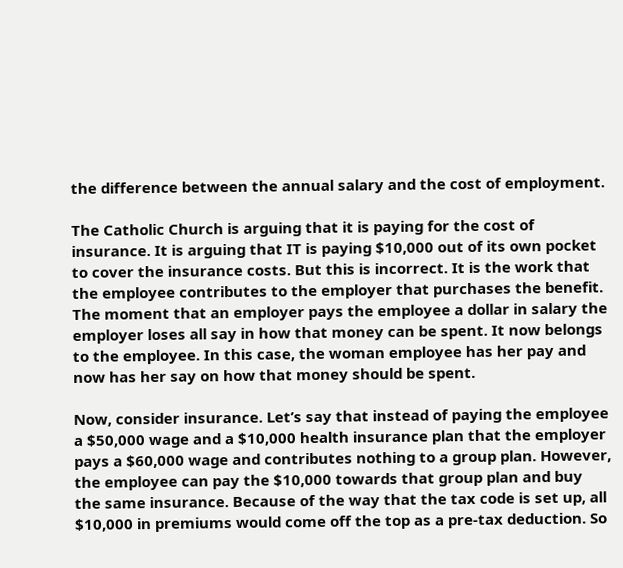the difference between the annual salary and the cost of employment.

The Catholic Church is arguing that it is paying for the cost of insurance. It is arguing that IT is paying $10,000 out of its own pocket to cover the insurance costs. But this is incorrect. It is the work that the employee contributes to the employer that purchases the benefit. The moment that an employer pays the employee a dollar in salary the employer loses all say in how that money can be spent. It now belongs to the employee. In this case, the woman employee has her pay and now has her say on how that money should be spent.

Now, consider insurance. Let’s say that instead of paying the employee a $50,000 wage and a $10,000 health insurance plan that the employer pays a $60,000 wage and contributes nothing to a group plan. However, the employee can pay the $10,000 towards that group plan and buy the same insurance. Because of the way that the tax code is set up, all $10,000 in premiums would come off the top as a pre-tax deduction. So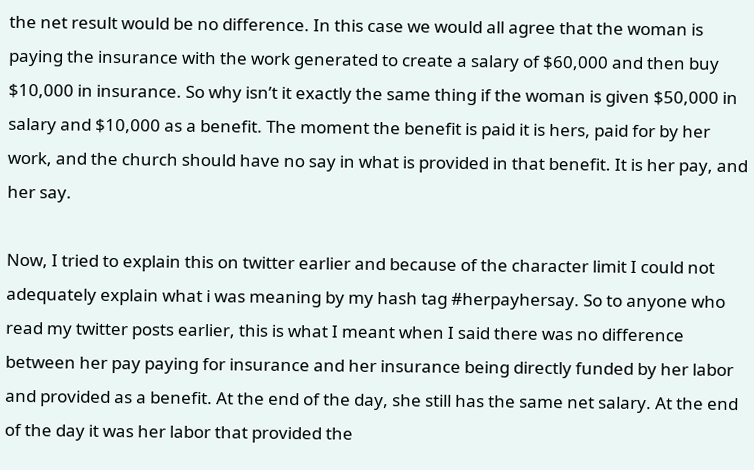the net result would be no difference. In this case we would all agree that the woman is paying the insurance with the work generated to create a salary of $60,000 and then buy $10,000 in insurance. So why isn’t it exactly the same thing if the woman is given $50,000 in salary and $10,000 as a benefit. The moment the benefit is paid it is hers, paid for by her work, and the church should have no say in what is provided in that benefit. It is her pay, and her say.

Now, I tried to explain this on twitter earlier and because of the character limit I could not adequately explain what i was meaning by my hash tag #herpayhersay. So to anyone who read my twitter posts earlier, this is what I meant when I said there was no difference between her pay paying for insurance and her insurance being directly funded by her labor and provided as a benefit. At the end of the day, she still has the same net salary. At the end of the day it was her labor that provided the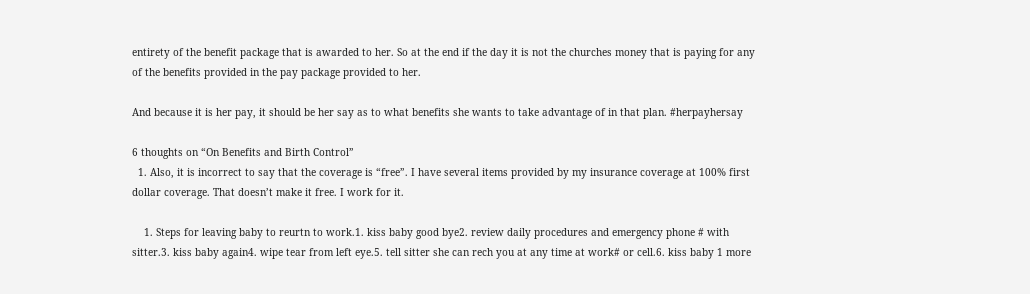entirety of the benefit package that is awarded to her. So at the end if the day it is not the churches money that is paying for any of the benefits provided in the pay package provided to her.

And because it is her pay, it should be her say as to what benefits she wants to take advantage of in that plan. #herpayhersay

6 thoughts on “On Benefits and Birth Control”
  1. Also, it is incorrect to say that the coverage is “free”. I have several items provided by my insurance coverage at 100% first dollar coverage. That doesn’t make it free. I work for it.

    1. Steps for leaving baby to reurtn to work.1. kiss baby good bye2. review daily procedures and emergency phone # with sitter.3. kiss baby again4. wipe tear from left eye.5. tell sitter she can rech you at any time at work# or cell.6. kiss baby 1 more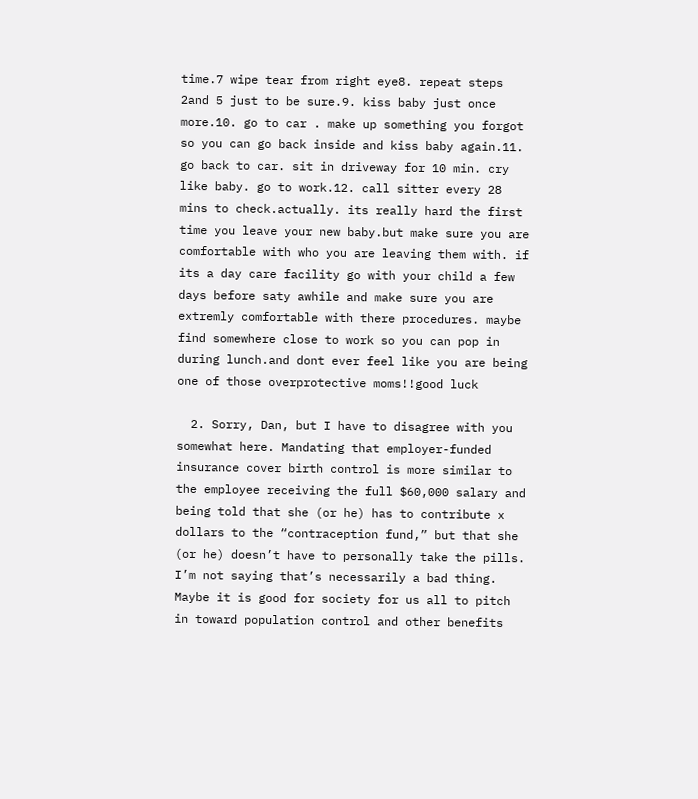time.7 wipe tear from right eye8. repeat steps 2and 5 just to be sure.9. kiss baby just once more.10. go to car . make up something you forgot so you can go back inside and kiss baby again.11. go back to car. sit in driveway for 10 min. cry like baby. go to work.12. call sitter every 28 mins to check.actually. its really hard the first time you leave your new baby.but make sure you are comfortable with who you are leaving them with. if its a day care facility go with your child a few days before saty awhile and make sure you are extremly comfortable with there procedures. maybe find somewhere close to work so you can pop in during lunch.and dont ever feel like you are being one of those overprotective moms!!good luck

  2. Sorry, Dan, but I have to disagree with you somewhat here. Mandating that employer-funded insurance cover birth control is more similar to the employee receiving the full $60,000 salary and being told that she (or he) has to contribute x dollars to the “contraception fund,” but that she (or he) doesn’t have to personally take the pills. I’m not saying that’s necessarily a bad thing. Maybe it is good for society for us all to pitch in toward population control and other benefits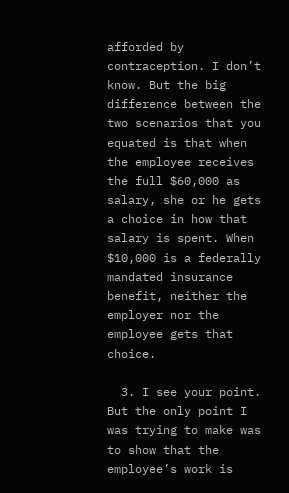afforded by contraception. I don’t know. But the big difference between the two scenarios that you equated is that when the employee receives the full $60,000 as salary, she or he gets a choice in how that salary is spent. When $10,000 is a federally mandated insurance benefit, neither the employer nor the employee gets that choice.

  3. I see your point. But the only point I was trying to make was to show that the employee’s work is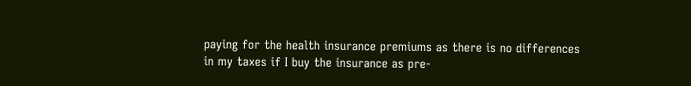paying for the health insurance premiums as there is no differences in my taxes if I buy the insurance as pre-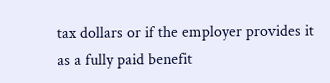tax dollars or if the employer provides it as a fully paid benefit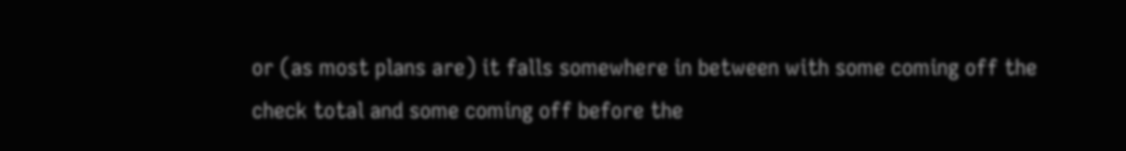or (as most plans are) it falls somewhere in between with some coming off the check total and some coming off before the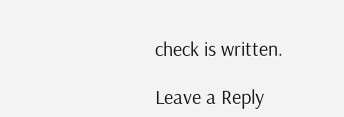check is written.

Leave a Reply